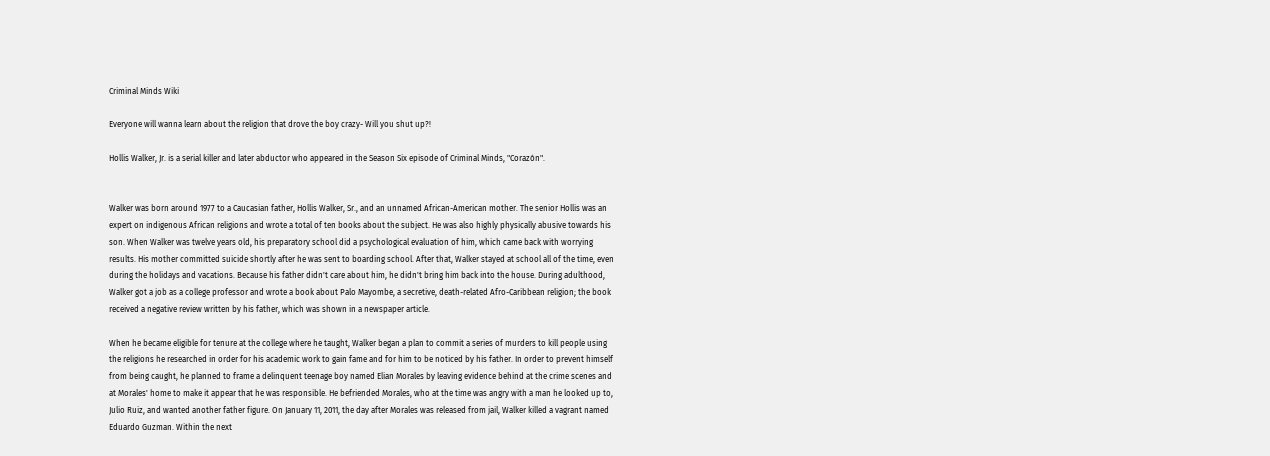Criminal Minds Wiki

Everyone will wanna learn about the religion that drove the boy crazy- Will you shut up?!

Hollis Walker, Jr. is a serial killer and later abductor who appeared in the Season Six episode of Criminal Minds, "Corazón".


Walker was born around 1977 to a Caucasian father, Hollis Walker, Sr., and an unnamed African-American mother. The senior Hollis was an expert on indigenous African religions and wrote a total of ten books about the subject. He was also highly physically abusive towards his son. When Walker was twelve years old, his preparatory school did a psychological evaluation of him, which came back with worrying results. His mother committed suicide shortly after he was sent to boarding school. After that, Walker stayed at school all of the time, even during the holidays and vacations. Because his father didn't care about him, he didn't bring him back into the house. During adulthood, Walker got a job as a college professor and wrote a book about Palo Mayombe, a secretive, death-related Afro-Caribbean religion; the book received a negative review written by his father, which was shown in a newspaper article.

When he became eligible for tenure at the college where he taught, Walker began a plan to commit a series of murders to kill people using the religions he researched in order for his academic work to gain fame and for him to be noticed by his father. In order to prevent himself from being caught, he planned to frame a delinquent teenage boy named Elian Morales by leaving evidence behind at the crime scenes and at Morales' home to make it appear that he was responsible. He befriended Morales, who at the time was angry with a man he looked up to, Julio Ruiz, and wanted another father figure. On January 11, 2011, the day after Morales was released from jail, Walker killed a vagrant named Eduardo Guzman. Within the next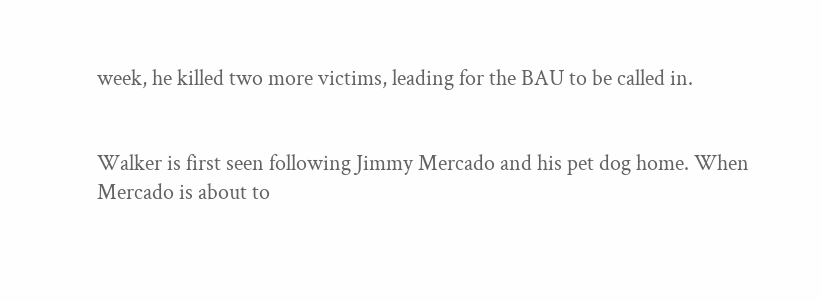week, he killed two more victims, leading for the BAU to be called in.


Walker is first seen following Jimmy Mercado and his pet dog home. When Mercado is about to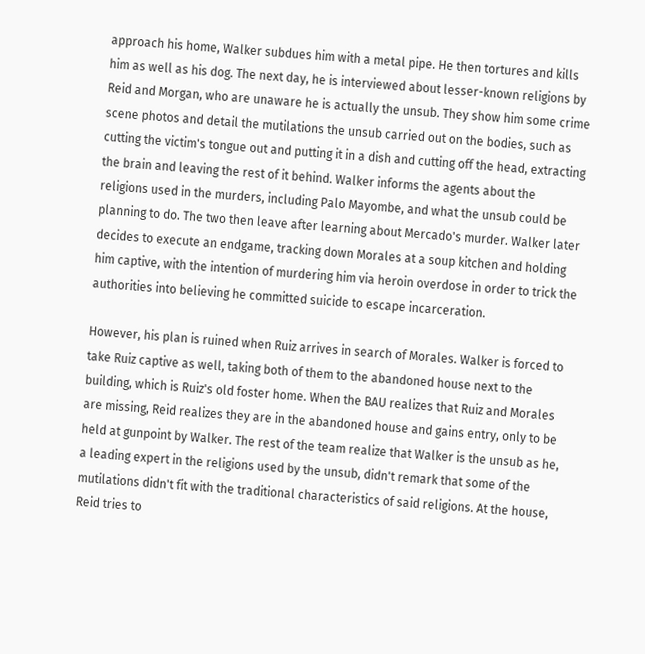approach his home, Walker subdues him with a metal pipe. He then tortures and kills him as well as his dog. The next day, he is interviewed about lesser-known religions by Reid and Morgan, who are unaware he is actually the unsub. They show him some crime scene photos and detail the mutilations the unsub carried out on the bodies, such as cutting the victim's tongue out and putting it in a dish and cutting off the head, extracting the brain and leaving the rest of it behind. Walker informs the agents about the religions used in the murders, including Palo Mayombe, and what the unsub could be planning to do. The two then leave after learning about Mercado's murder. Walker later decides to execute an endgame, tracking down Morales at a soup kitchen and holding him captive, with the intention of murdering him via heroin overdose in order to trick the authorities into believing he committed suicide to escape incarceration.

However, his plan is ruined when Ruiz arrives in search of Morales. Walker is forced to take Ruiz captive as well, taking both of them to the abandoned house next to the building, which is Ruiz's old foster home. When the BAU realizes that Ruiz and Morales are missing, Reid realizes they are in the abandoned house and gains entry, only to be held at gunpoint by Walker. The rest of the team realize that Walker is the unsub as he, a leading expert in the religions used by the unsub, didn't remark that some of the mutilations didn't fit with the traditional characteristics of said religions. At the house, Reid tries to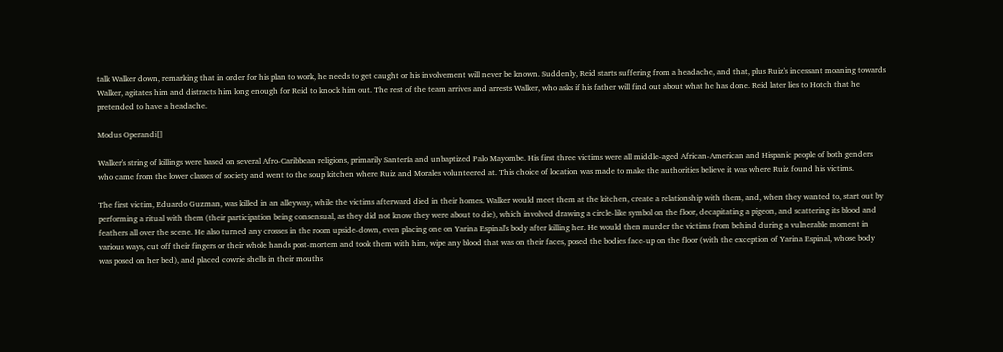talk Walker down, remarking that in order for his plan to work, he needs to get caught or his involvement will never be known. Suddenly, Reid starts suffering from a headache, and that, plus Ruiz's incessant moaning towards Walker, agitates him and distracts him long enough for Reid to knock him out. The rest of the team arrives and arrests Walker, who asks if his father will find out about what he has done. Reid later lies to Hotch that he pretended to have a headache.

Modus Operandi[]

Walker's string of killings were based on several Afro-Caribbean religions, primarily Santería and unbaptized Palo Mayombe. His first three victims were all middle-aged African-American and Hispanic people of both genders who came from the lower classes of society and went to the soup kitchen where Ruiz and Morales volunteered at. This choice of location was made to make the authorities believe it was where Ruiz found his victims.

The first victim, Eduardo Guzman, was killed in an alleyway, while the victims afterward died in their homes. Walker would meet them at the kitchen, create a relationship with them, and, when they wanted to, start out by performing a ritual with them (their participation being consensual, as they did not know they were about to die), which involved drawing a circle-like symbol on the floor, decapitating a pigeon, and scattering its blood and feathers all over the scene. He also turned any crosses in the room upside-down, even placing one on Yarina Espinal's body after killing her. He would then murder the victims from behind during a vulnerable moment in various ways, cut off their fingers or their whole hands post-mortem and took them with him, wipe any blood that was on their faces, posed the bodies face-up on the floor (with the exception of Yarina Espinal, whose body was posed on her bed), and placed cowrie shells in their mouths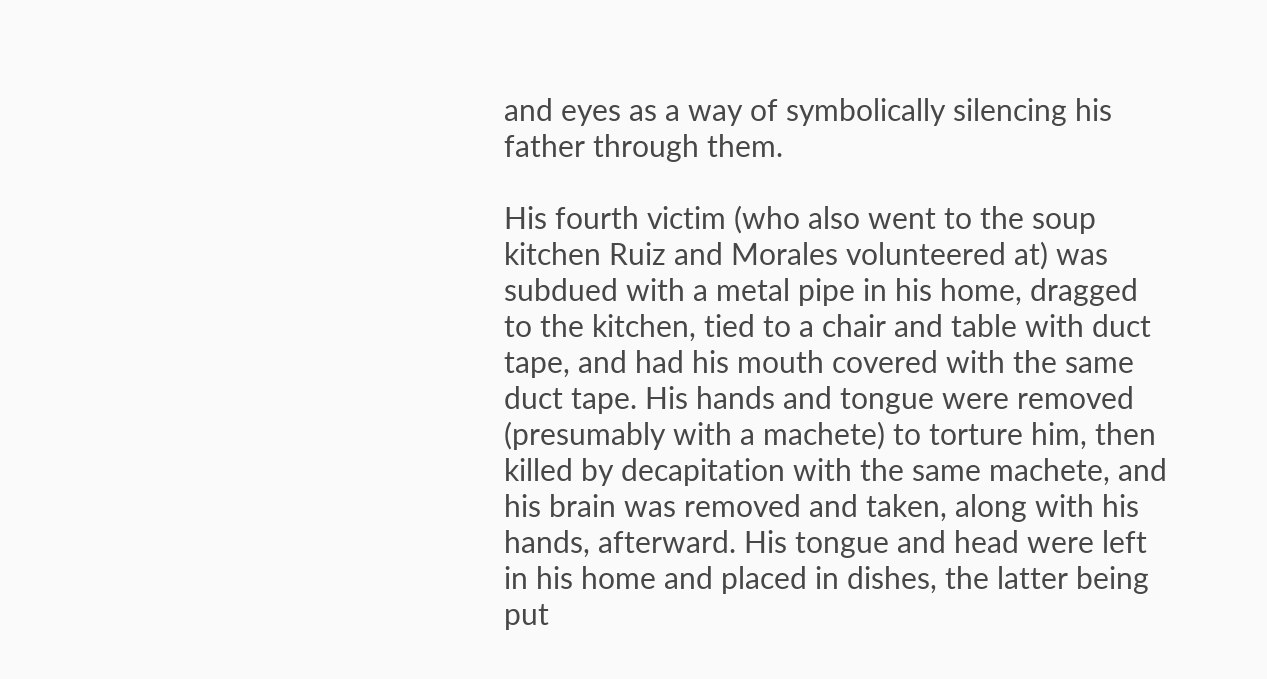and eyes as a way of symbolically silencing his father through them.

His fourth victim (who also went to the soup kitchen Ruiz and Morales volunteered at) was subdued with a metal pipe in his home, dragged to the kitchen, tied to a chair and table with duct tape, and had his mouth covered with the same duct tape. His hands and tongue were removed (presumably with a machete) to torture him, then killed by decapitation with the same machete, and his brain was removed and taken, along with his hands, afterward. His tongue and head were left in his home and placed in dishes, the latter being put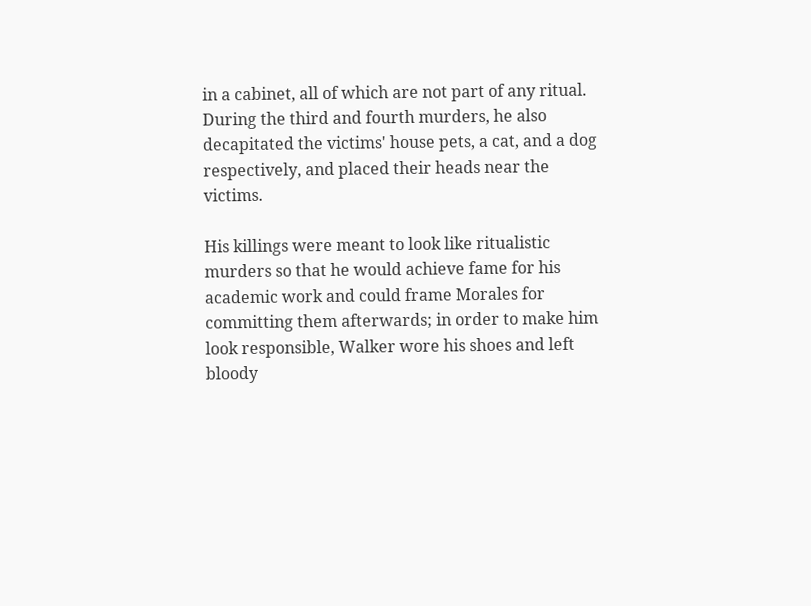in a cabinet, all of which are not part of any ritual. During the third and fourth murders, he also decapitated the victims' house pets, a cat, and a dog respectively, and placed their heads near the victims.

His killings were meant to look like ritualistic murders so that he would achieve fame for his academic work and could frame Morales for committing them afterwards; in order to make him look responsible, Walker wore his shoes and left bloody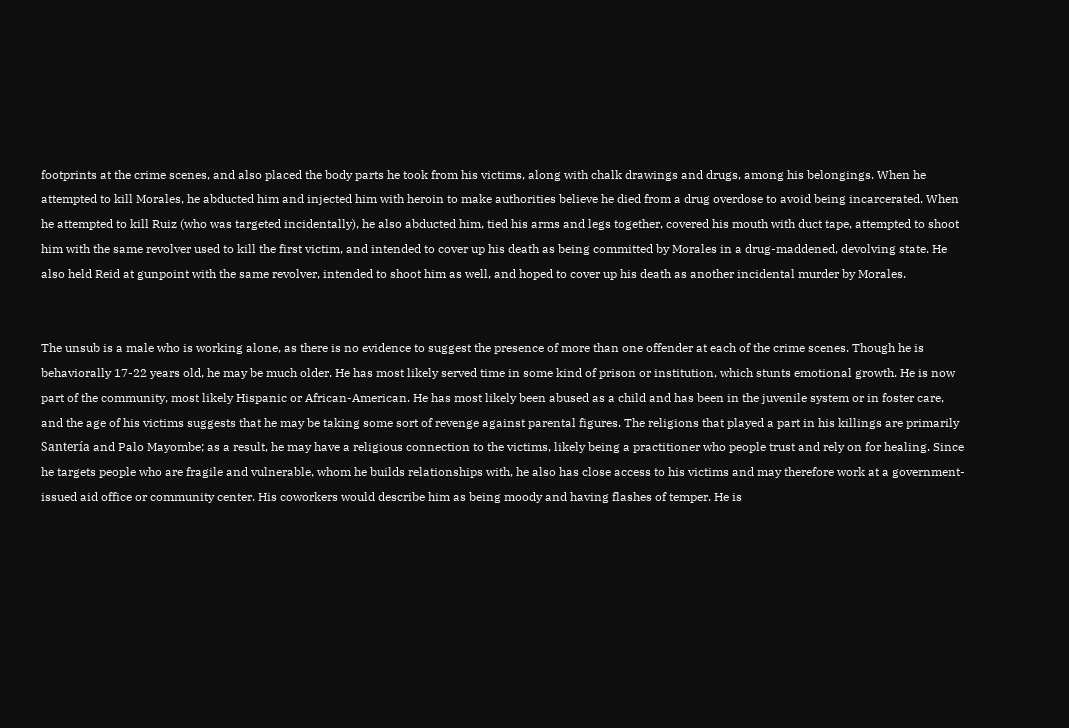footprints at the crime scenes, and also placed the body parts he took from his victims, along with chalk drawings and drugs, among his belongings. When he attempted to kill Morales, he abducted him and injected him with heroin to make authorities believe he died from a drug overdose to avoid being incarcerated. When he attempted to kill Ruiz (who was targeted incidentally), he also abducted him, tied his arms and legs together, covered his mouth with duct tape, attempted to shoot him with the same revolver used to kill the first victim, and intended to cover up his death as being committed by Morales in a drug-maddened, devolving state. He also held Reid at gunpoint with the same revolver, intended to shoot him as well, and hoped to cover up his death as another incidental murder by Morales.


The unsub is a male who is working alone, as there is no evidence to suggest the presence of more than one offender at each of the crime scenes. Though he is behaviorally 17-22 years old, he may be much older. He has most likely served time in some kind of prison or institution, which stunts emotional growth. He is now part of the community, most likely Hispanic or African-American. He has most likely been abused as a child and has been in the juvenile system or in foster care, and the age of his victims suggests that he may be taking some sort of revenge against parental figures. The religions that played a part in his killings are primarily Santería and Palo Mayombe; as a result, he may have a religious connection to the victims, likely being a practitioner who people trust and rely on for healing. Since he targets people who are fragile and vulnerable, whom he builds relationships with, he also has close access to his victims and may therefore work at a government-issued aid office or community center. His coworkers would describe him as being moody and having flashes of temper. He is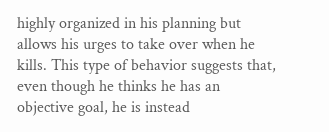highly organized in his planning but allows his urges to take over when he kills. This type of behavior suggests that, even though he thinks he has an objective goal, he is instead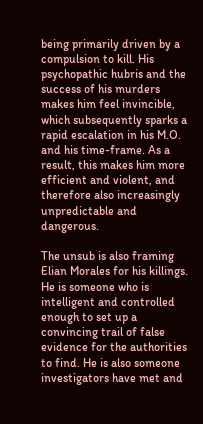being primarily driven by a compulsion to kill. His psychopathic hubris and the success of his murders makes him feel invincible, which subsequently sparks a rapid escalation in his M.O. and his time-frame. As a result, this makes him more efficient and violent, and therefore also increasingly unpredictable and dangerous.

The unsub is also framing Elian Morales for his killings. He is someone who is intelligent and controlled enough to set up a convincing trail of false evidence for the authorities to find. He is also someone investigators have met and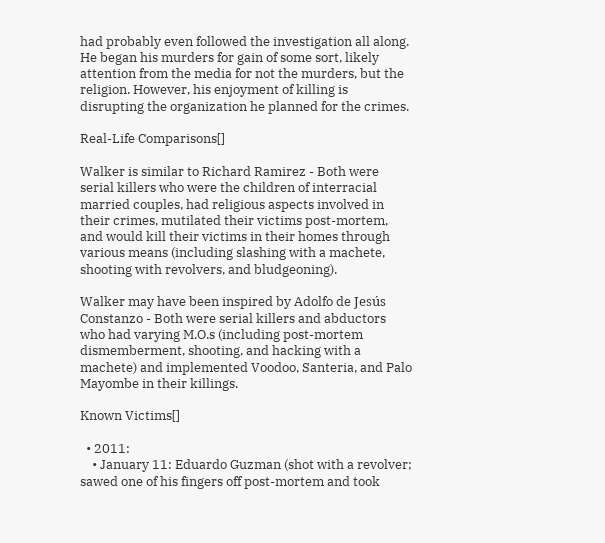had probably even followed the investigation all along. He began his murders for gain of some sort, likely attention from the media for not the murders, but the religion. However, his enjoyment of killing is disrupting the organization he planned for the crimes.

Real-Life Comparisons[]

Walker is similar to Richard Ramirez - Both were serial killers who were the children of interracial married couples, had religious aspects involved in their crimes, mutilated their victims post-mortem, and would kill their victims in their homes through various means (including slashing with a machete, shooting with revolvers, and bludgeoning).

Walker may have been inspired by Adolfo de Jesús Constanzo - Both were serial killers and abductors who had varying M.O.s (including post-mortem dismemberment, shooting, and hacking with a machete) and implemented Voodoo, Santeria, and Palo Mayombe in their killings.

Known Victims[]

  • 2011:
    • January 11: Eduardo Guzman (shot with a revolver; sawed one of his fingers off post-mortem and took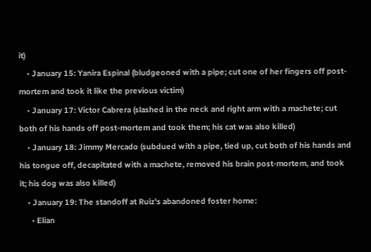it)
    • January 15: Yanira Espinal (bludgeoned with a pipe; cut one of her fingers off post-mortem and took it like the previous victim)
    • January 17: Victor Cabrera (slashed in the neck and right arm with a machete; cut both of his hands off post-mortem and took them; his cat was also killed)
    • January 18: Jimmy Mercado (subdued with a pipe, tied up, cut both of his hands and his tongue off, decapitated with a machete, removed his brain post-mortem, and took it; his dog was also killed)
    • January 19: The standoff at Ruiz's abandoned foster home:
      • Elian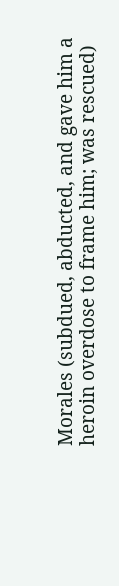Morales (subdued, abducted, and gave him a heroin overdose to frame him; was rescued)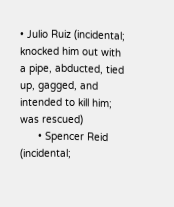• Julio Ruiz (incidental; knocked him out with a pipe, abducted, tied up, gagged, and intended to kill him; was rescued)
      • Spencer Reid (incidental;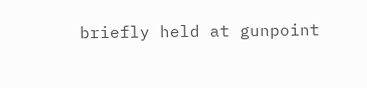briefly held at gunpoint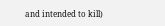and intended to kill)